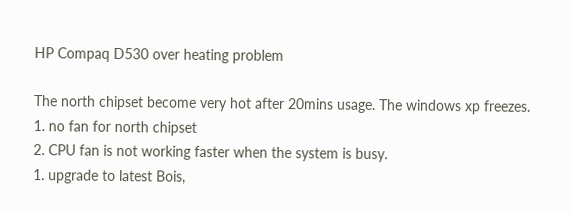HP Compaq D530 over heating problem

The north chipset become very hot after 20mins usage. The windows xp freezes.
1. no fan for north chipset
2. CPU fan is not working faster when the system is busy.
1. upgrade to latest Bois,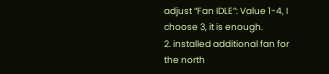adjust “Fan IDLE”: Value 1-4, I choose 3, it is enough.
2. installed additional fan for the north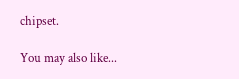chipset.

You may also like...